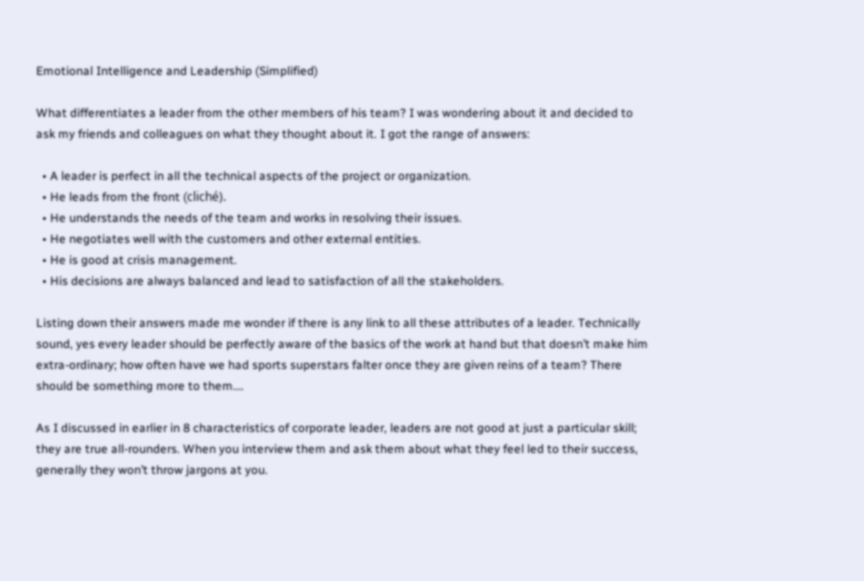Emotional Intelligence and Leadership (Simplified)

What differentiates a leader from the other members of his team? I was wondering about it and decided to ask my friends and colleagues on what they thought about it. I got the range of answers:

  • A leader is perfect in all the technical aspects of the project or organization.
  • He leads from the front (cliché).
  • He understands the needs of the team and works in resolving their issues.
  • He negotiates well with the customers and other external entities.
  • He is good at crisis management.
  • His decisions are always balanced and lead to satisfaction of all the stakeholders.

Listing down their answers made me wonder if there is any link to all these attributes of a leader. Technically sound, yes every leader should be perfectly aware of the basics of the work at hand but that doesn’t make him extra-ordinary; how often have we had sports superstars falter once they are given reins of a team? There should be something more to them….

As I discussed in earlier in 8 characteristics of corporate leader, leaders are not good at just a particular skill; they are true all-rounders. When you interview them and ask them about what they feel led to their success, generally they won’t throw jargons at you.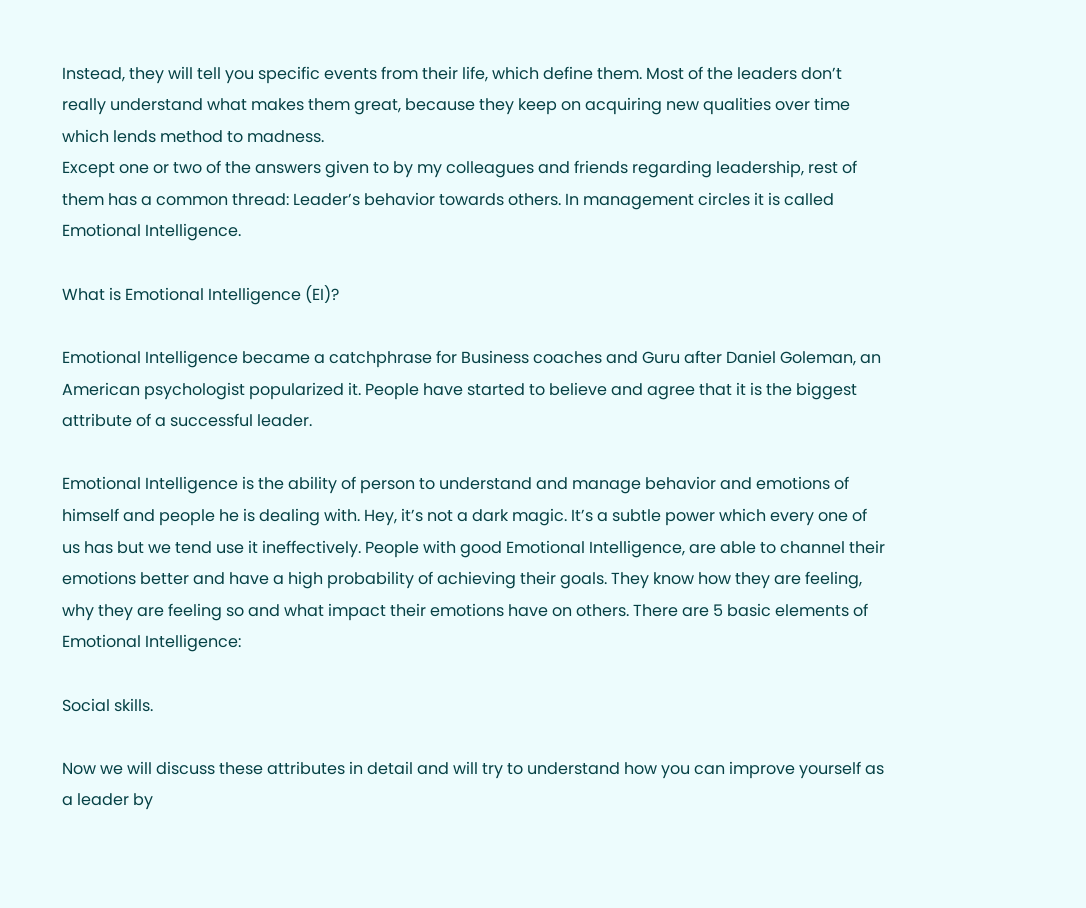Instead, they will tell you specific events from their life, which define them. Most of the leaders don’t really understand what makes them great, because they keep on acquiring new qualities over time which lends method to madness.
Except one or two of the answers given to by my colleagues and friends regarding leadership, rest of them has a common thread: Leader’s behavior towards others. In management circles it is called Emotional Intelligence.

What is Emotional Intelligence (EI)?

Emotional Intelligence became a catchphrase for Business coaches and Guru after Daniel Goleman, an American psychologist popularized it. People have started to believe and agree that it is the biggest attribute of a successful leader.

Emotional Intelligence is the ability of person to understand and manage behavior and emotions of himself and people he is dealing with. Hey, it’s not a dark magic. It’s a subtle power which every one of us has but we tend use it ineffectively. People with good Emotional Intelligence, are able to channel their emotions better and have a high probability of achieving their goals. They know how they are feeling, why they are feeling so and what impact their emotions have on others. There are 5 basic elements of Emotional Intelligence:

Social skills.

Now we will discuss these attributes in detail and will try to understand how you can improve yourself as a leader by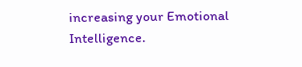increasing your Emotional Intelligence.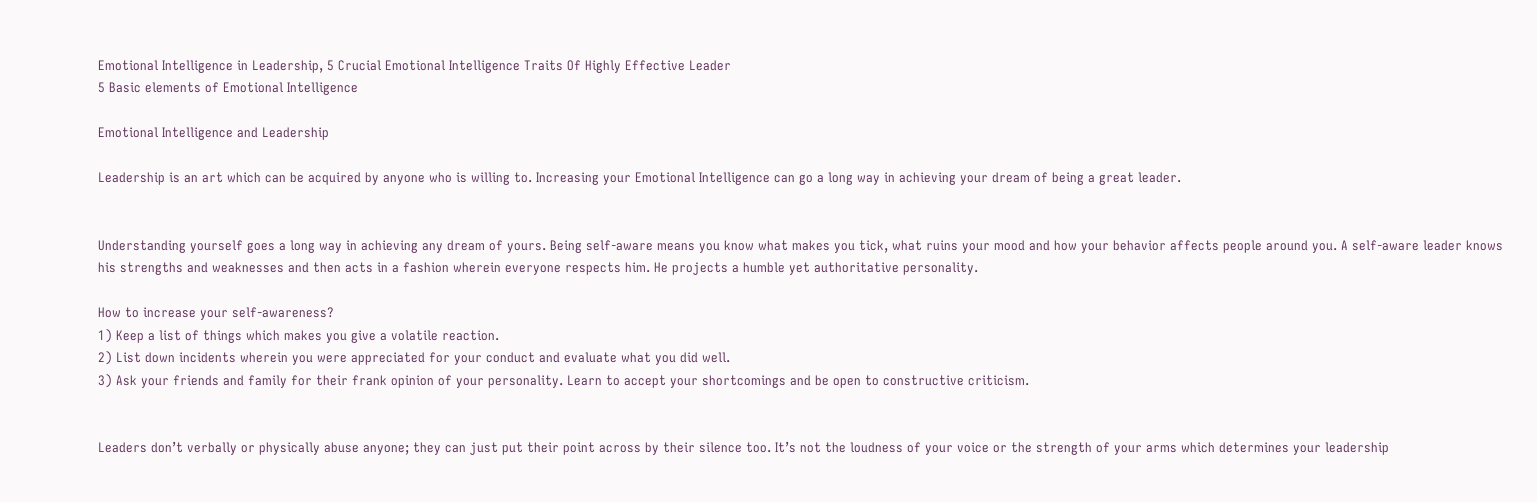Emotional Intelligence in Leadership, 5 Crucial Emotional Intelligence Traits Of Highly Effective Leader
5 Basic elements of Emotional Intelligence

Emotional Intelligence and Leadership

Leadership is an art which can be acquired by anyone who is willing to. Increasing your Emotional Intelligence can go a long way in achieving your dream of being a great leader.


Understanding yourself goes a long way in achieving any dream of yours. Being self-aware means you know what makes you tick, what ruins your mood and how your behavior affects people around you. A self-aware leader knows his strengths and weaknesses and then acts in a fashion wherein everyone respects him. He projects a humble yet authoritative personality.

How to increase your self-awareness?
1) Keep a list of things which makes you give a volatile reaction.
2) List down incidents wherein you were appreciated for your conduct and evaluate what you did well.
3) Ask your friends and family for their frank opinion of your personality. Learn to accept your shortcomings and be open to constructive criticism.


Leaders don’t verbally or physically abuse anyone; they can just put their point across by their silence too. It’s not the loudness of your voice or the strength of your arms which determines your leadership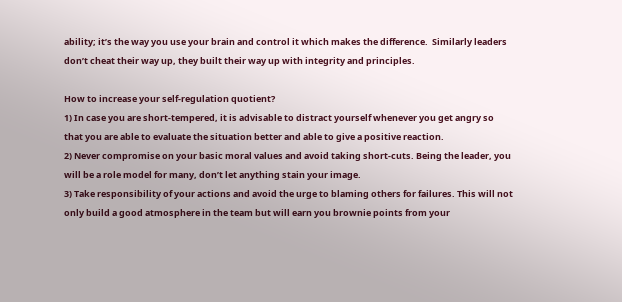ability; it’s the way you use your brain and control it which makes the difference.  Similarly leaders don’t cheat their way up, they built their way up with integrity and principles.

How to increase your self-regulation quotient?
1) In case you are short-tempered, it is advisable to distract yourself whenever you get angry so that you are able to evaluate the situation better and able to give a positive reaction.
2) Never compromise on your basic moral values and avoid taking short-cuts. Being the leader, you will be a role model for many, don’t let anything stain your image.
3) Take responsibility of your actions and avoid the urge to blaming others for failures. This will not only build a good atmosphere in the team but will earn you brownie points from your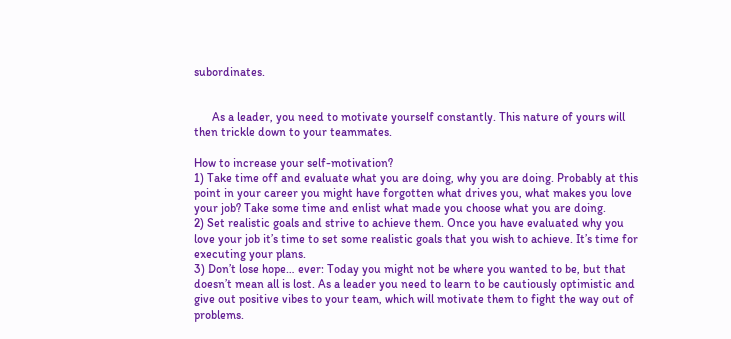subordinates.


      As a leader, you need to motivate yourself constantly. This nature of yours will then trickle down to your teammates.

How to increase your self-motivation?
1) Take time off and evaluate what you are doing, why you are doing. Probably at this point in your career you might have forgotten what drives you, what makes you love your job? Take some time and enlist what made you choose what you are doing.
2) Set realistic goals and strive to achieve them. Once you have evaluated why you love your job it’s time to set some realistic goals that you wish to achieve. It’s time for executing your plans.
3) Don’t lose hope… ever: Today you might not be where you wanted to be, but that doesn’t mean all is lost. As a leader you need to learn to be cautiously optimistic and give out positive vibes to your team, which will motivate them to fight the way out of problems.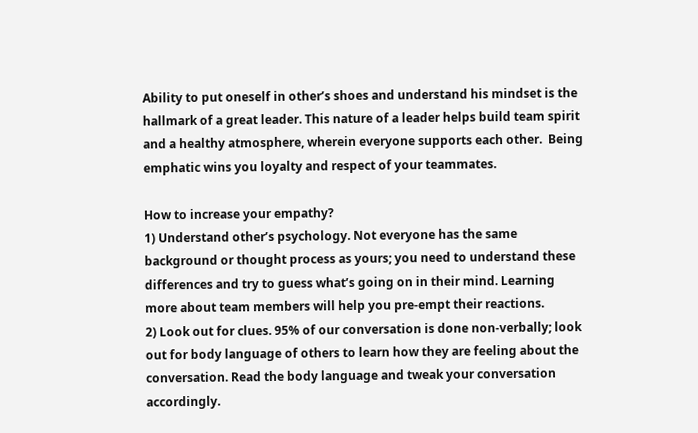Ability to put oneself in other’s shoes and understand his mindset is the hallmark of a great leader. This nature of a leader helps build team spirit and a healthy atmosphere, wherein everyone supports each other.  Being emphatic wins you loyalty and respect of your teammates.

How to increase your empathy?
1) Understand other’s psychology. Not everyone has the same background or thought process as yours; you need to understand these differences and try to guess what’s going on in their mind. Learning more about team members will help you pre-empt their reactions.
2) Look out for clues. 95% of our conversation is done non-verbally; look out for body language of others to learn how they are feeling about the conversation. Read the body language and tweak your conversation accordingly.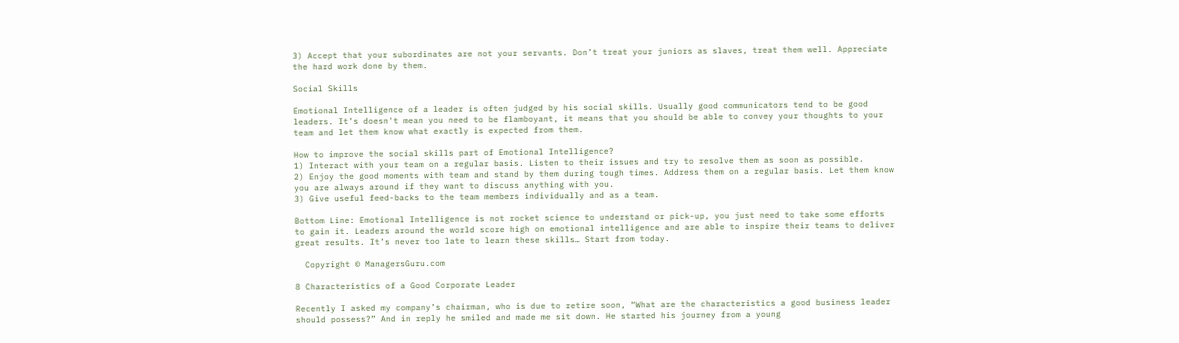3) Accept that your subordinates are not your servants. Don’t treat your juniors as slaves, treat them well. Appreciate the hard work done by them.

Social Skills

Emotional Intelligence of a leader is often judged by his social skills. Usually good communicators tend to be good leaders. It’s doesn't mean you need to be flamboyant, it means that you should be able to convey your thoughts to your team and let them know what exactly is expected from them.

How to improve the social skills part of Emotional Intelligence?
1) Interact with your team on a regular basis. Listen to their issues and try to resolve them as soon as possible.
2) Enjoy the good moments with team and stand by them during tough times. Address them on a regular basis. Let them know you are always around if they want to discuss anything with you.
3) Give useful feed-backs to the team members individually and as a team.

Bottom Line: Emotional Intelligence is not rocket science to understand or pick-up, you just need to take some efforts to gain it. Leaders around the world score high on emotional intelligence and are able to inspire their teams to deliver great results. It’s never too late to learn these skills… Start from today.

  Copyright © ManagersGuru.com

8 Characteristics of a Good Corporate Leader

Recently I asked my company’s chairman, who is due to retire soon, “What are the characteristics a good business leader should possess?” And in reply he smiled and made me sit down. He started his journey from a young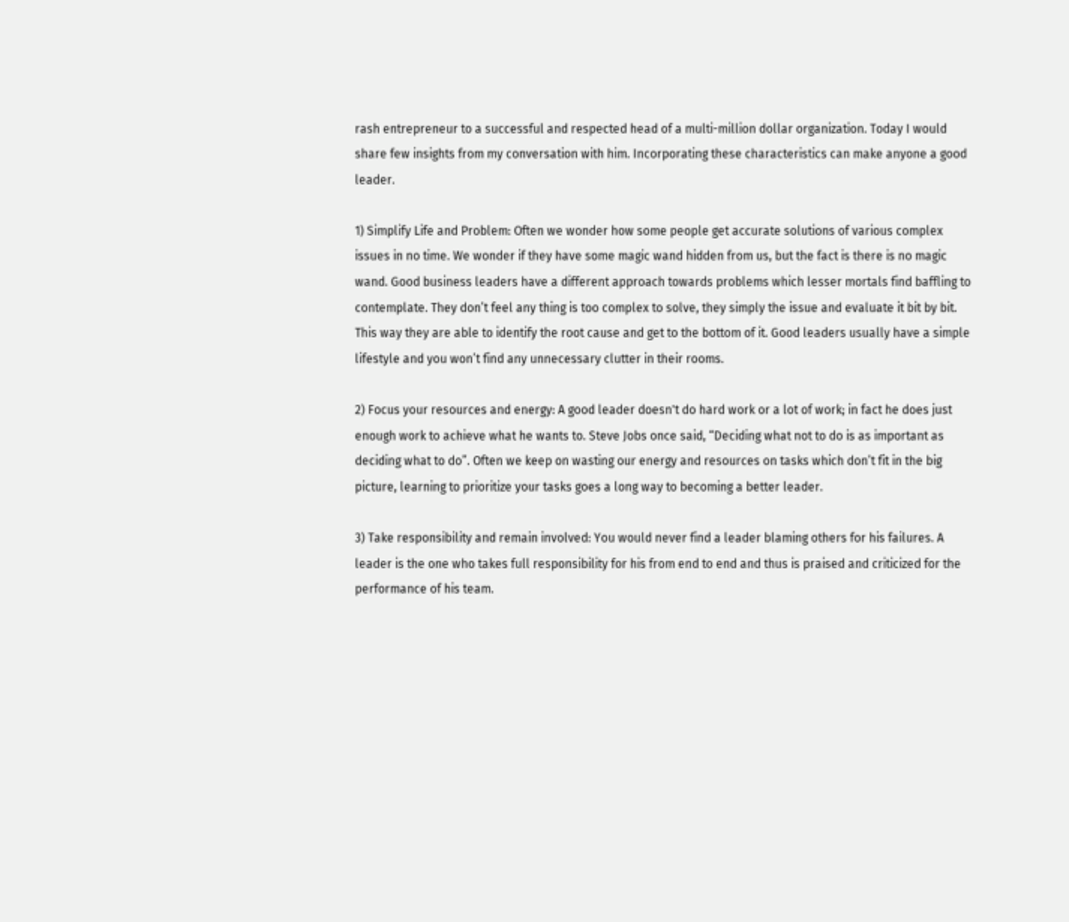rash entrepreneur to a successful and respected head of a multi-million dollar organization. Today I would share few insights from my conversation with him. Incorporating these characteristics can make anyone a good leader.

1) Simplify Life and Problem: Often we wonder how some people get accurate solutions of various complex issues in no time. We wonder if they have some magic wand hidden from us, but the fact is there is no magic wand. Good business leaders have a different approach towards problems which lesser mortals find baffling to contemplate. They don’t feel any thing is too complex to solve, they simply the issue and evaluate it bit by bit. This way they are able to identify the root cause and get to the bottom of it. Good leaders usually have a simple lifestyle and you won’t find any unnecessary clutter in their rooms.

2) Focus your resources and energy: A good leader doesn't do hard work or a lot of work; in fact he does just enough work to achieve what he wants to. Steve Jobs once said, “Deciding what not to do is as important as deciding what to do”. Often we keep on wasting our energy and resources on tasks which don’t fit in the big picture, learning to prioritize your tasks goes a long way to becoming a better leader.

3) Take responsibility and remain involved: You would never find a leader blaming others for his failures. A leader is the one who takes full responsibility for his from end to end and thus is praised and criticized for the performance of his team.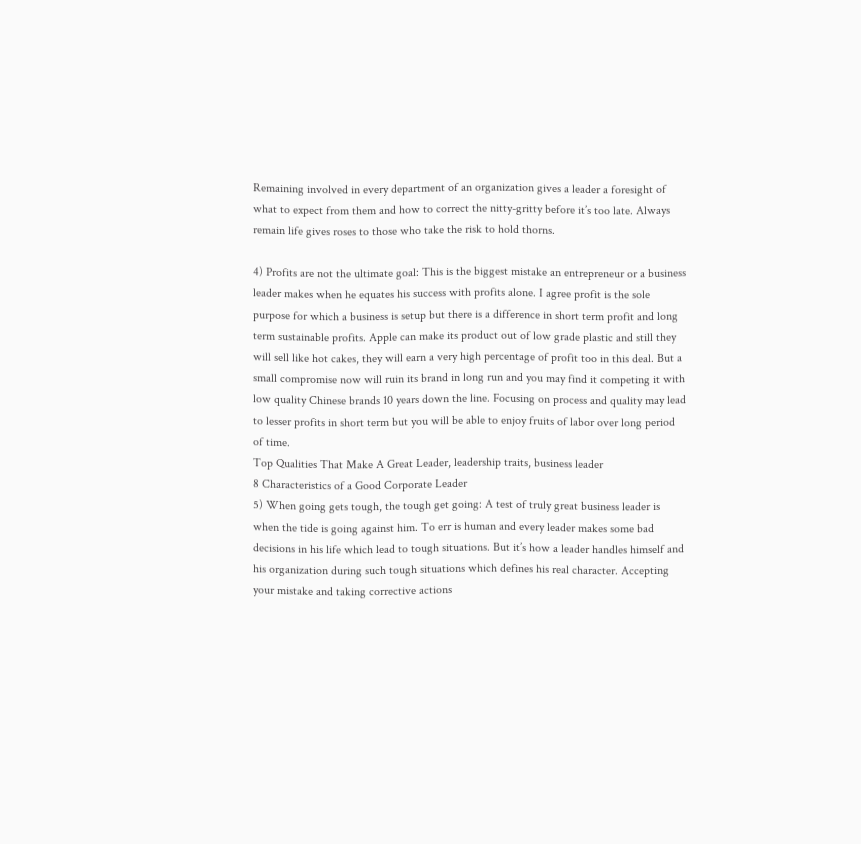Remaining involved in every department of an organization gives a leader a foresight of what to expect from them and how to correct the nitty-gritty before it’s too late. Always remain life gives roses to those who take the risk to hold thorns.

4) Profits are not the ultimate goal: This is the biggest mistake an entrepreneur or a business leader makes when he equates his success with profits alone. I agree profit is the sole purpose for which a business is setup but there is a difference in short term profit and long term sustainable profits. Apple can make its product out of low grade plastic and still they will sell like hot cakes, they will earn a very high percentage of profit too in this deal. But a small compromise now will ruin its brand in long run and you may find it competing it with low quality Chinese brands 10 years down the line. Focusing on process and quality may lead to lesser profits in short term but you will be able to enjoy fruits of labor over long period of time.
Top Qualities That Make A Great Leader, leadership traits, business leader
8 Characteristics of a Good Corporate Leader
5) When going gets tough, the tough get going: A test of truly great business leader is when the tide is going against him. To err is human and every leader makes some bad decisions in his life which lead to tough situations. But it’s how a leader handles himself and his organization during such tough situations which defines his real character. Accepting your mistake and taking corrective actions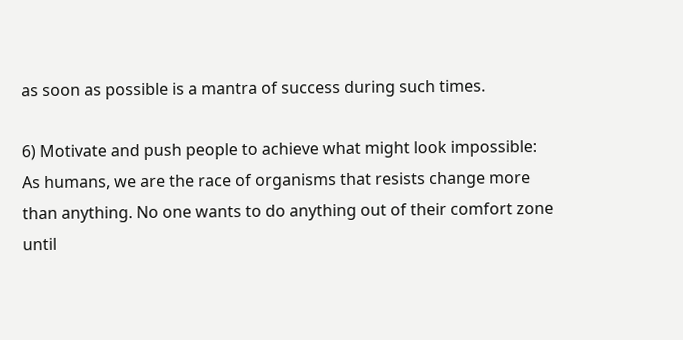as soon as possible is a mantra of success during such times.

6) Motivate and push people to achieve what might look impossible: As humans, we are the race of organisms that resists change more than anything. No one wants to do anything out of their comfort zone until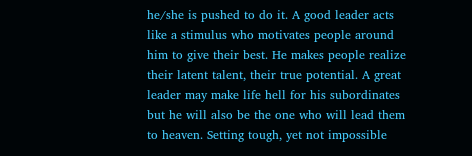he/she is pushed to do it. A good leader acts like a stimulus who motivates people around him to give their best. He makes people realize their latent talent, their true potential. A great leader may make life hell for his subordinates but he will also be the one who will lead them to heaven. Setting tough, yet not impossible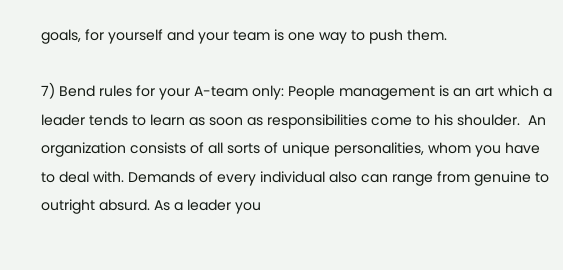goals, for yourself and your team is one way to push them.

7) Bend rules for your A-team only: People management is an art which a leader tends to learn as soon as responsibilities come to his shoulder.  An organization consists of all sorts of unique personalities, whom you have to deal with. Demands of every individual also can range from genuine to outright absurd. As a leader you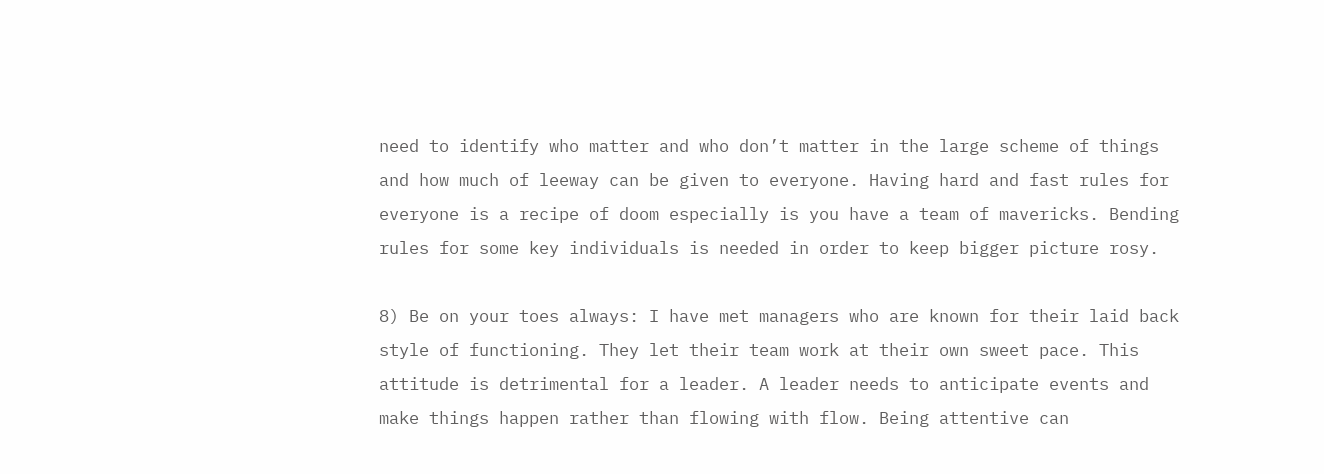need to identify who matter and who don’t matter in the large scheme of things and how much of leeway can be given to everyone. Having hard and fast rules for everyone is a recipe of doom especially is you have a team of mavericks. Bending rules for some key individuals is needed in order to keep bigger picture rosy.

8) Be on your toes always: I have met managers who are known for their laid back style of functioning. They let their team work at their own sweet pace. This attitude is detrimental for a leader. A leader needs to anticipate events and make things happen rather than flowing with flow. Being attentive can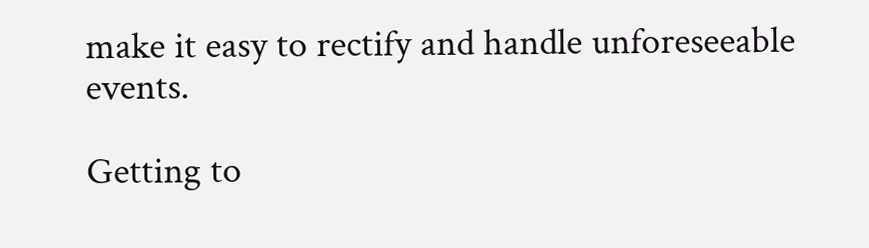make it easy to rectify and handle unforeseeable events.

Getting to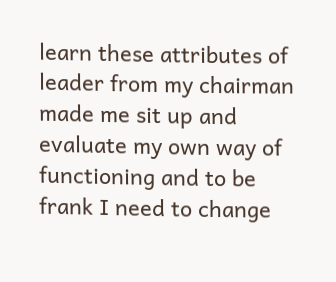learn these attributes of leader from my chairman made me sit up and evaluate my own way of functioning and to be frank I need to change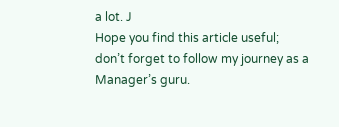a lot. J
Hope you find this article useful; don’t forget to follow my journey as a Manager’s guru.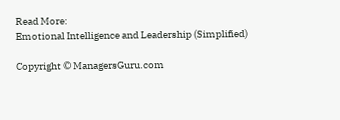Read More:
Emotional Intelligence and Leadership (Simplified)

Copyright © ManagersGuru.com